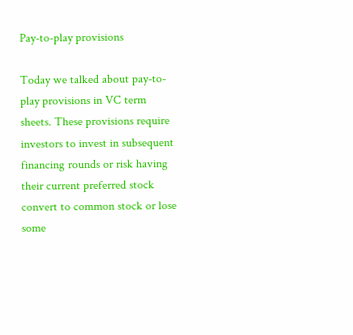Pay-to-play provisions

Today we talked about pay-to-play provisions in VC term sheets. These provisions require investors to invest in subsequent financing rounds or risk having their current preferred stock convert to common stock or lose some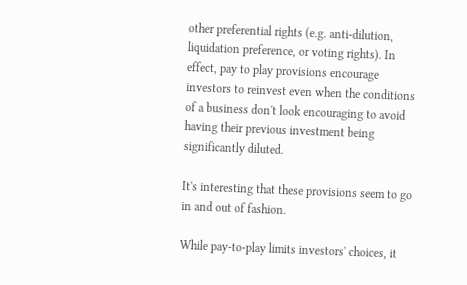other preferential rights (e.g. anti-dilution, liquidation preference, or voting rights). In effect, pay to play provisions encourage investors to reinvest even when the conditions of a business don't look encouraging to avoid having their previous investment being significantly diluted.

It's interesting that these provisions seem to go in and out of fashion.

While pay-to-play limits investors' choices, it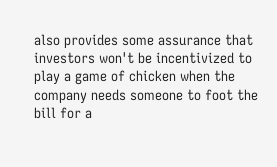also provides some assurance that investors won't be incentivized to play a game of chicken when the company needs someone to foot the bill for a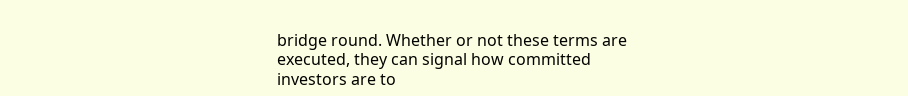bridge round. Whether or not these terms are executed, they can signal how committed investors are to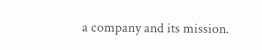a company and its mission.